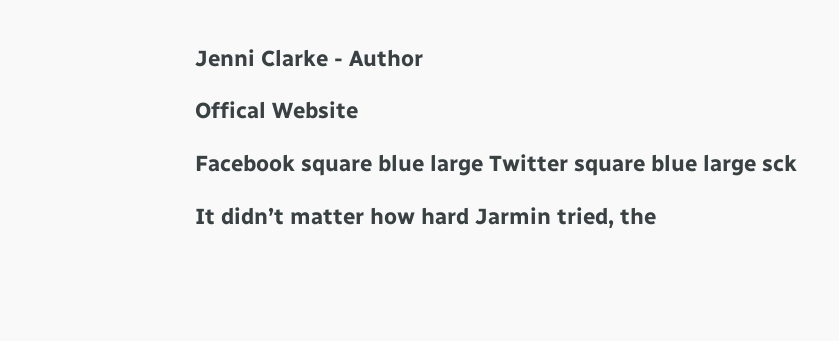Jenni Clarke - Author

Offical Website

Facebook square blue large Twitter square blue large sck

It didn’t matter how hard Jarmin tried, the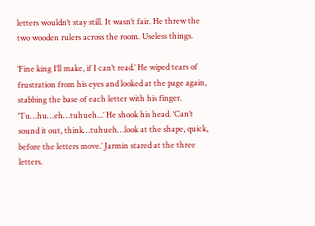letters wouldn’t stay still. It wasn’t fair. He threw the two wooden rulers across the room. Useless things.

‘Fine king I’ll make, if I can’t read.’ He wiped tears of frustration from his eyes and looked at the page again, stabbing the base of each letter with his finger. ‘Tu…hu…eh…tuhueh...’ He shook his head. ‘Can’t sound it out, think…tuhueh…look at the shape, quick, before the letters move.’ Jarmin stared at the three letters.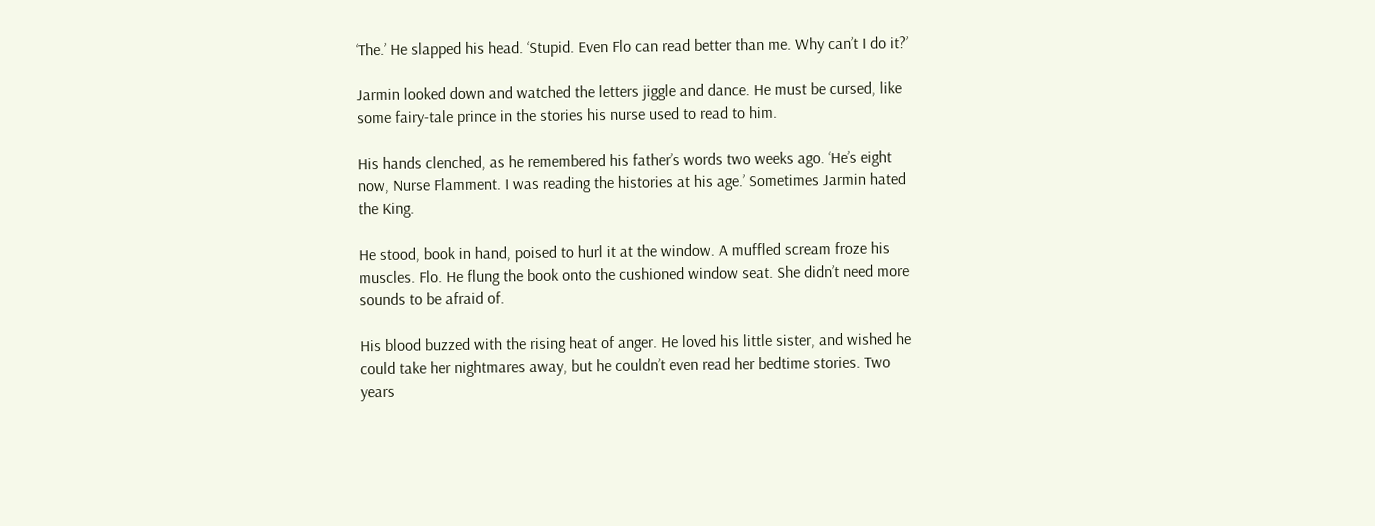‘The.’ He slapped his head. ‘Stupid. Even Flo can read better than me. Why can’t I do it?’

Jarmin looked down and watched the letters jiggle and dance. He must be cursed, like some fairy-tale prince in the stories his nurse used to read to him.

His hands clenched, as he remembered his father’s words two weeks ago. ‘He’s eight now, Nurse Flamment. I was reading the histories at his age.’ Sometimes Jarmin hated the King.

He stood, book in hand, poised to hurl it at the window. A muffled scream froze his muscles. Flo. He flung the book onto the cushioned window seat. She didn’t need more sounds to be afraid of.

His blood buzzed with the rising heat of anger. He loved his little sister, and wished he could take her nightmares away, but he couldn’t even read her bedtime stories. Two years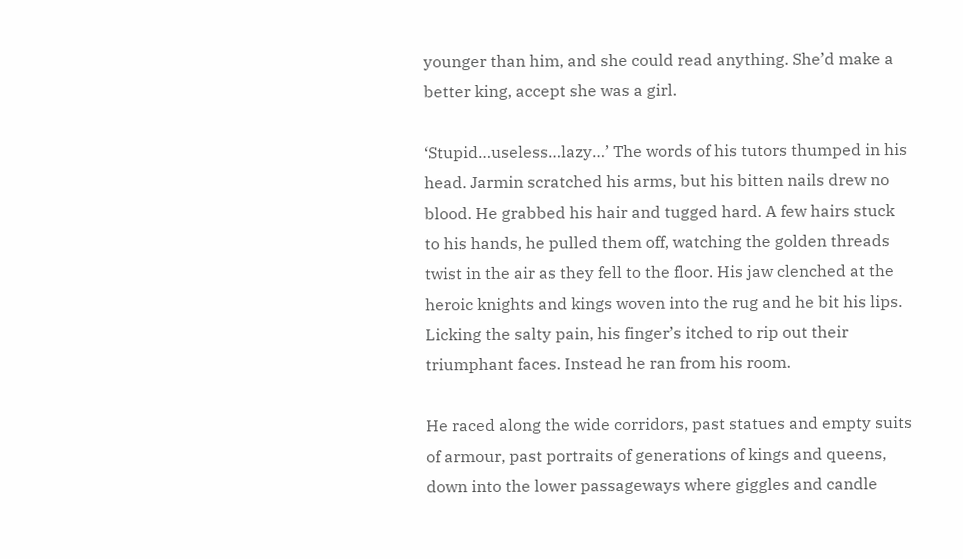younger than him, and she could read anything. She’d make a better king, accept she was a girl.

‘Stupid…useless…lazy…’ The words of his tutors thumped in his head. Jarmin scratched his arms, but his bitten nails drew no blood. He grabbed his hair and tugged hard. A few hairs stuck to his hands, he pulled them off, watching the golden threads twist in the air as they fell to the floor. His jaw clenched at the heroic knights and kings woven into the rug and he bit his lips. Licking the salty pain, his finger’s itched to rip out their triumphant faces. Instead he ran from his room.

He raced along the wide corridors, past statues and empty suits of armour, past portraits of generations of kings and queens, down into the lower passageways where giggles and candle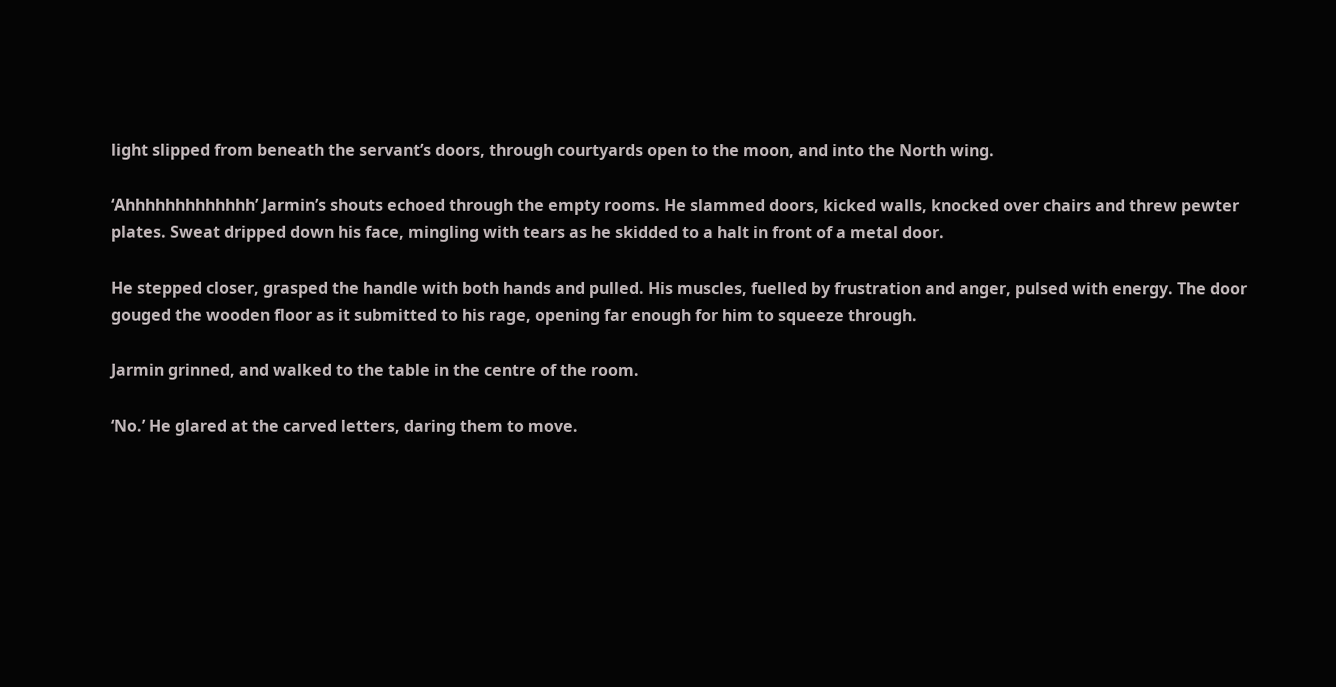light slipped from beneath the servant’s doors, through courtyards open to the moon, and into the North wing.

‘Ahhhhhhhhhhhhh’ Jarmin’s shouts echoed through the empty rooms. He slammed doors, kicked walls, knocked over chairs and threw pewter plates. Sweat dripped down his face, mingling with tears as he skidded to a halt in front of a metal door.

He stepped closer, grasped the handle with both hands and pulled. His muscles, fuelled by frustration and anger, pulsed with energy. The door gouged the wooden floor as it submitted to his rage, opening far enough for him to squeeze through.

Jarmin grinned, and walked to the table in the centre of the room.

‘No.’ He glared at the carved letters, daring them to move.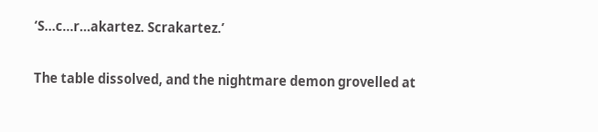‘S…c…r…akartez. Scrakartez.’

The table dissolved, and the nightmare demon grovelled at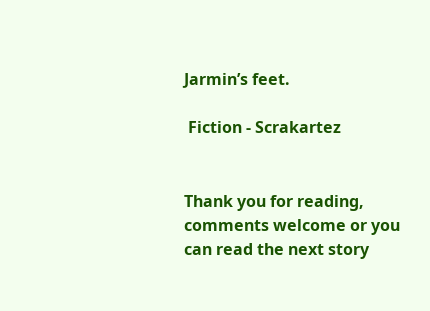Jarmin’s feet.

 Fiction - Scrakartez


Thank you for reading, comments welcome or you can read the next story